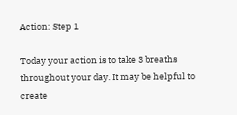Action: Step 1

Today your action is to take 3 breaths throughout your day. It may be helpful to create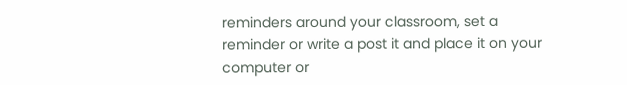reminders around your classroom, set a reminder or write a post it and place it on your computer or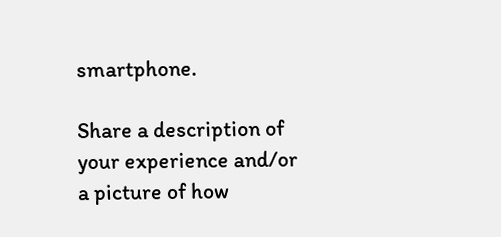smartphone.

Share a description of your experience and/or a picture of how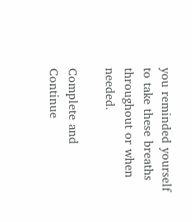you reminded yourself to take these breaths throughout or when needed.

Complete and Continue